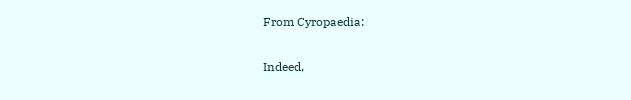From Cyropaedia:

Indeed,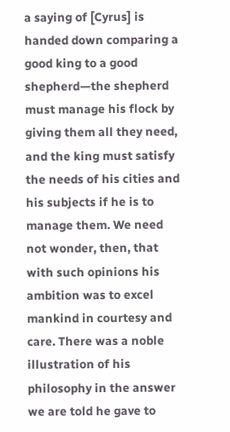a saying of [Cyrus] is handed down comparing a good king to a good shepherd—the shepherd must manage his flock by giving them all they need, and the king must satisfy the needs of his cities and his subjects if he is to manage them. We need not wonder, then, that with such opinions his ambition was to excel mankind in courtesy and care. There was a noble illustration of his philosophy in the answer we are told he gave to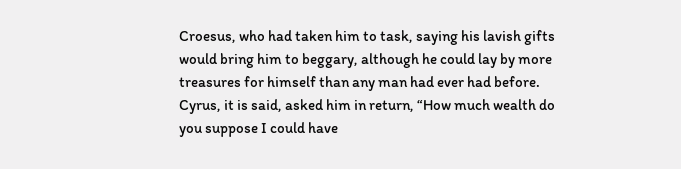Croesus, who had taken him to task, saying his lavish gifts would bring him to beggary, although he could lay by more treasures for himself than any man had ever had before. Cyrus, it is said, asked him in return, “How much wealth do you suppose I could have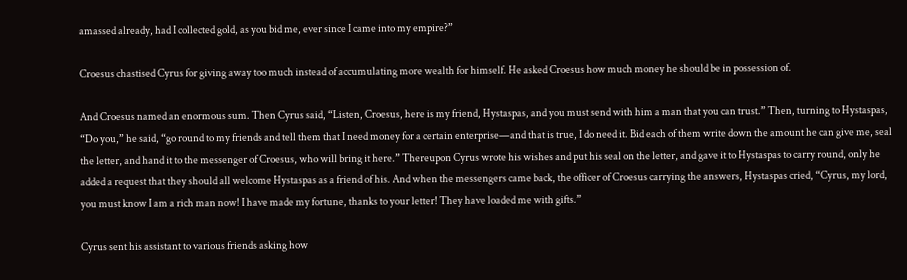amassed already, had I collected gold, as you bid me, ever since I came into my empire?”

Croesus chastised Cyrus for giving away too much instead of accumulating more wealth for himself. He asked Croesus how much money he should be in possession of.

And Croesus named an enormous sum. Then Cyrus said, “Listen, Croesus, here is my friend, Hystaspas, and you must send with him a man that you can trust.” Then, turning to Hystaspas, “Do you,” he said, “go round to my friends and tell them that I need money for a certain enterprise—and that is true, I do need it. Bid each of them write down the amount he can give me, seal the letter, and hand it to the messenger of Croesus, who will bring it here.” Thereupon Cyrus wrote his wishes and put his seal on the letter, and gave it to Hystaspas to carry round, only he added a request that they should all welcome Hystaspas as a friend of his. And when the messengers came back, the officer of Croesus carrying the answers, Hystaspas cried, “Cyrus, my lord, you must know I am a rich man now! I have made my fortune, thanks to your letter! They have loaded me with gifts.”

Cyrus sent his assistant to various friends asking how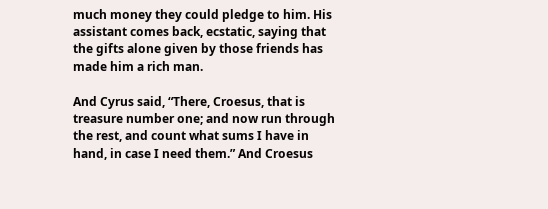much money they could pledge to him. His assistant comes back, ecstatic, saying that the gifts alone given by those friends has made him a rich man.

And Cyrus said, “There, Croesus, that is treasure number one; and now run through the rest, and count what sums I have in hand, in case I need them.” And Croesus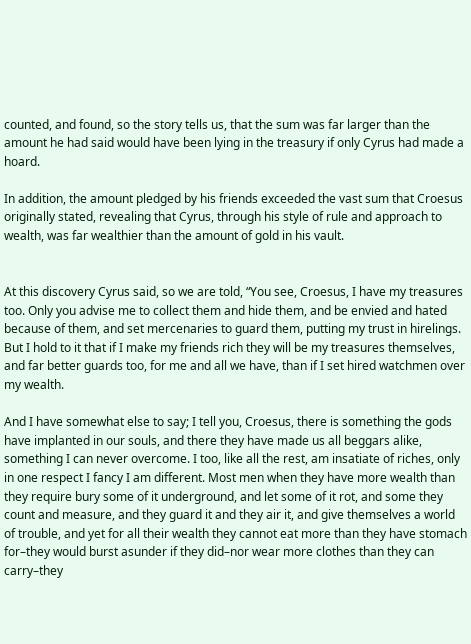counted, and found, so the story tells us, that the sum was far larger than the amount he had said would have been lying in the treasury if only Cyrus had made a hoard.

In addition, the amount pledged by his friends exceeded the vast sum that Croesus originally stated, revealing that Cyrus, through his style of rule and approach to wealth, was far wealthier than the amount of gold in his vault.


At this discovery Cyrus said, so we are told, “You see, Croesus, I have my treasures too. Only you advise me to collect them and hide them, and be envied and hated because of them, and set mercenaries to guard them, putting my trust in hirelings. But I hold to it that if I make my friends rich they will be my treasures themselves, and far better guards too, for me and all we have, than if I set hired watchmen over my wealth.

And I have somewhat else to say; I tell you, Croesus, there is something the gods have implanted in our souls, and there they have made us all beggars alike, something I can never overcome. I too, like all the rest, am insatiate of riches, only in one respect I fancy I am different. Most men when they have more wealth than they require bury some of it underground, and let some of it rot, and some they count and measure, and they guard it and they air it, and give themselves a world of trouble, and yet for all their wealth they cannot eat more than they have stomach for–they would burst asunder if they did–nor wear more clothes than they can carry–they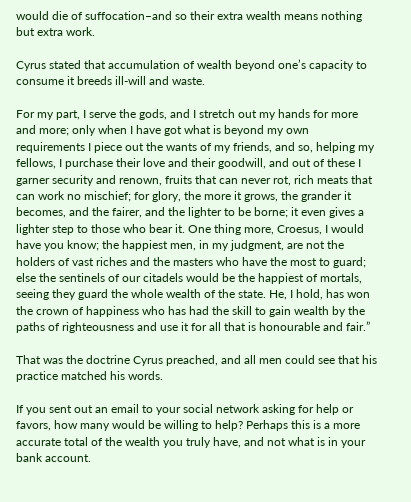would die of suffocation–and so their extra wealth means nothing but extra work.

Cyrus stated that accumulation of wealth beyond one’s capacity to consume it breeds ill-will and waste.

For my part, I serve the gods, and I stretch out my hands for more and more; only when I have got what is beyond my own requirements I piece out the wants of my friends, and so, helping my fellows, I purchase their love and their goodwill, and out of these I garner security and renown, fruits that can never rot, rich meats that can work no mischief; for glory, the more it grows, the grander it becomes, and the fairer, and the lighter to be borne; it even gives a lighter step to those who bear it. One thing more, Croesus, I would have you know; the happiest men, in my judgment, are not the holders of vast riches and the masters who have the most to guard; else the sentinels of our citadels would be the happiest of mortals, seeing they guard the whole wealth of the state. He, I hold, has won the crown of happiness who has had the skill to gain wealth by the paths of righteousness and use it for all that is honourable and fair.”

That was the doctrine Cyrus preached, and all men could see that his practice matched his words.

If you sent out an email to your social network asking for help or favors, how many would be willing to help? Perhaps this is a more accurate total of the wealth you truly have, and not what is in your bank account.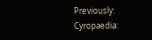Previously: Cyropaedia: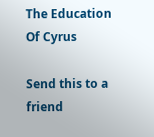The Education Of Cyrus

Send this to a friend